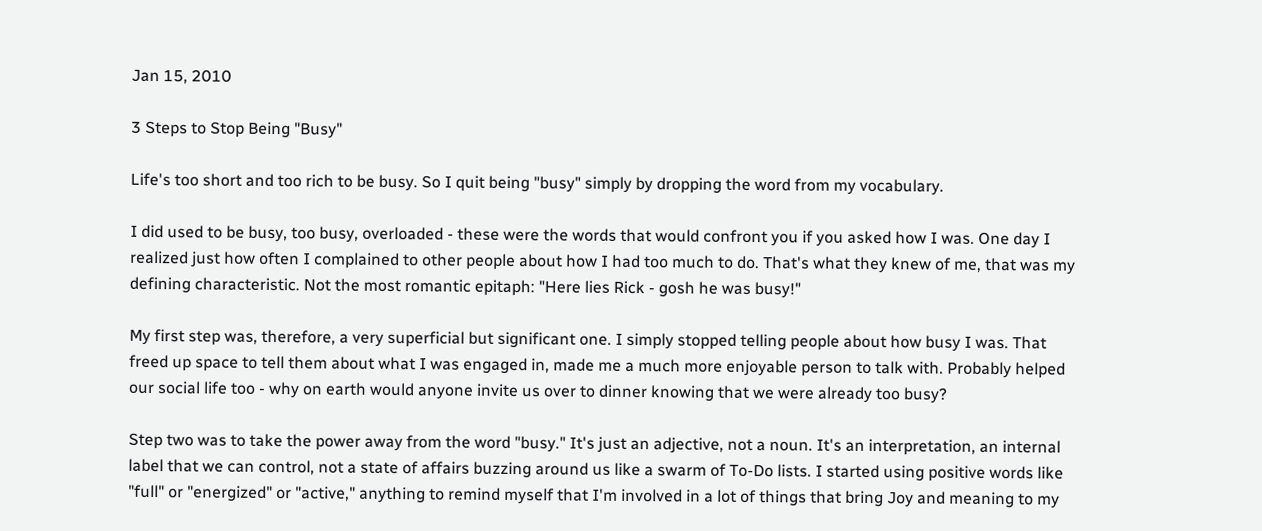Jan 15, 2010

3 Steps to Stop Being "Busy"

Life's too short and too rich to be busy. So I quit being "busy" simply by dropping the word from my vocabulary.

I did used to be busy, too busy, overloaded - these were the words that would confront you if you asked how I was. One day I realized just how often I complained to other people about how I had too much to do. That's what they knew of me, that was my defining characteristic. Not the most romantic epitaph: "Here lies Rick - gosh he was busy!"

My first step was, therefore, a very superficial but significant one. I simply stopped telling people about how busy I was. That freed up space to tell them about what I was engaged in, made me a much more enjoyable person to talk with. Probably helped our social life too - why on earth would anyone invite us over to dinner knowing that we were already too busy?

Step two was to take the power away from the word "busy." It's just an adjective, not a noun. It's an interpretation, an internal label that we can control, not a state of affairs buzzing around us like a swarm of To-Do lists. I started using positive words like "full" or "energized" or "active," anything to remind myself that I'm involved in a lot of things that bring Joy and meaning to my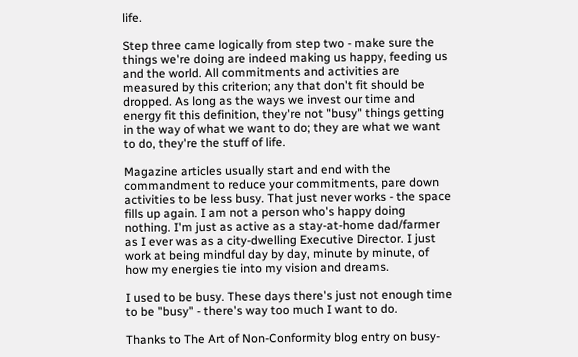life.

Step three came logically from step two - make sure the things we're doing are indeed making us happy, feeding us and the world. All commitments and activities are measured by this criterion; any that don't fit should be dropped. As long as the ways we invest our time and energy fit this definition, they're not "busy" things getting in the way of what we want to do; they are what we want to do, they're the stuff of life.

Magazine articles usually start and end with the commandment to reduce your commitments, pare down activities to be less busy. That just never works - the space fills up again. I am not a person who's happy doing nothing. I'm just as active as a stay-at-home dad/farmer as I ever was as a city-dwelling Executive Director. I just work at being mindful day by day, minute by minute, of how my energies tie into my vision and dreams.

I used to be busy. These days there's just not enough time to be "busy" - there's way too much I want to do.

Thanks to The Art of Non-Conformity blog entry on busy-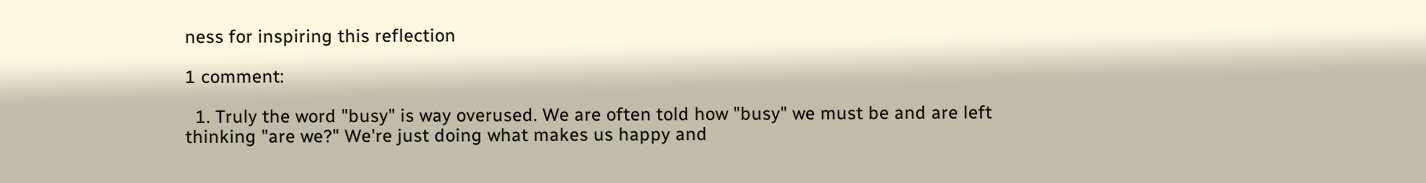ness for inspiring this reflection

1 comment:

  1. Truly the word "busy" is way overused. We are often told how "busy" we must be and are left thinking "are we?" We're just doing what makes us happy and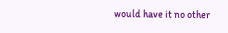would have it no other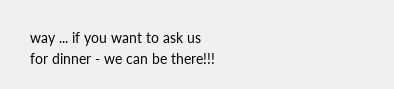way ... if you want to ask us for dinner - we can be there!!!